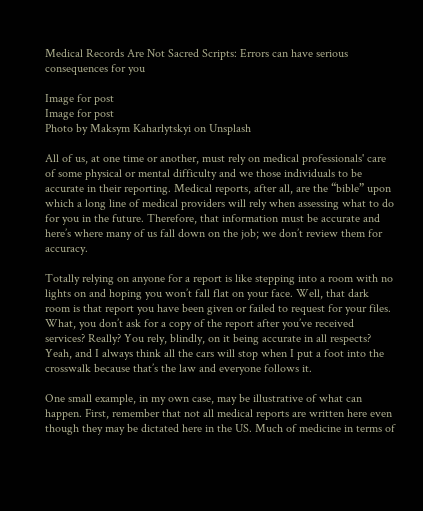Medical Records Are Not Sacred Scripts: Errors can have serious consequences for you

Image for post
Image for post
Photo by Maksym Kaharlytskyi on Unsplash

All of us, at one time or another, must rely on medical professionals' care of some physical or mental difficulty and we those individuals to be accurate in their reporting. Medical reports, after all, are the “bible” upon which a long line of medical providers will rely when assessing what to do for you in the future. Therefore, that information must be accurate and here’s where many of us fall down on the job; we don’t review them for accuracy.

Totally relying on anyone for a report is like stepping into a room with no lights on and hoping you won’t fall flat on your face. Well, that dark room is that report you have been given or failed to request for your files. What, you don’t ask for a copy of the report after you’ve received services? Really? You rely, blindly, on it being accurate in all respects? Yeah, and I always think all the cars will stop when I put a foot into the crosswalk because that’s the law and everyone follows it.

One small example, in my own case, may be illustrative of what can happen. First, remember that not all medical reports are written here even though they may be dictated here in the US. Much of medicine in terms of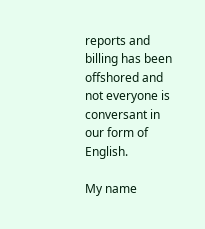reports and billing has been offshored and not everyone is conversant in our form of English.

My name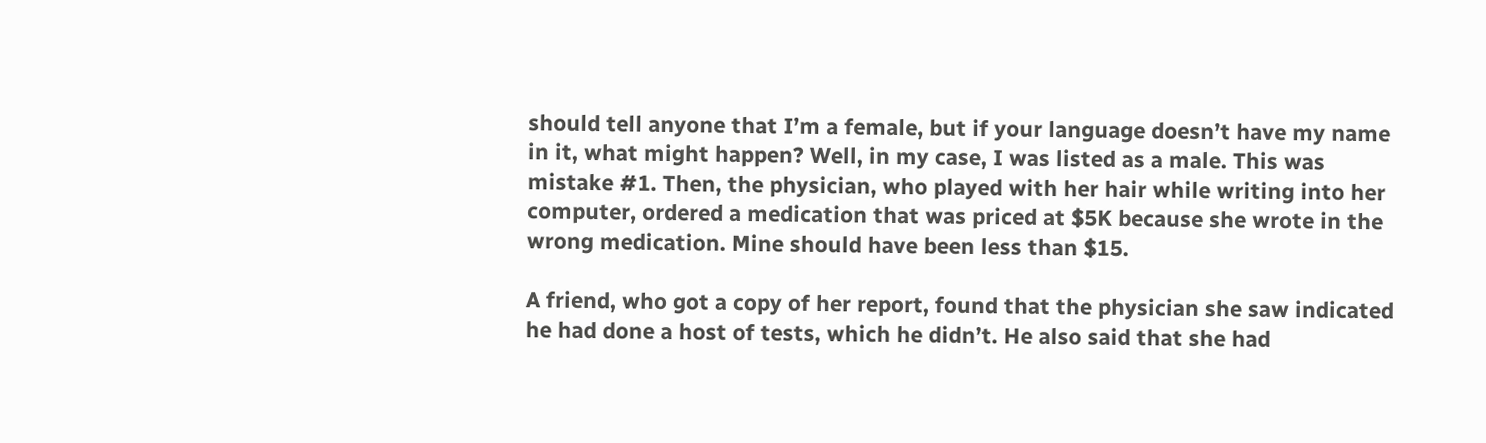should tell anyone that I’m a female, but if your language doesn’t have my name in it, what might happen? Well, in my case, I was listed as a male. This was mistake #1. Then, the physician, who played with her hair while writing into her computer, ordered a medication that was priced at $5K because she wrote in the wrong medication. Mine should have been less than $15.

A friend, who got a copy of her report, found that the physician she saw indicated he had done a host of tests, which he didn’t. He also said that she had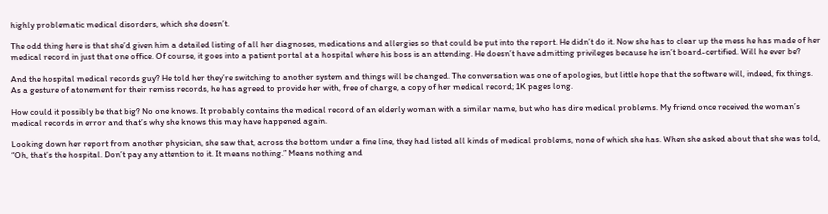highly problematic medical disorders, which she doesn’t.

The odd thing here is that she’d given him a detailed listing of all her diagnoses, medications and allergies so that could be put into the report. He didn’t do it. Now she has to clear up the mess he has made of her medical record in just that one office. Of course, it goes into a patient portal at a hospital where his boss is an attending. He doesn’t have admitting privileges because he isn’t board-certified. Will he ever be?

And the hospital medical records guy? He told her they’re switching to another system and things will be changed. The conversation was one of apologies, but little hope that the software will, indeed, fix things. As a gesture of atonement for their remiss records, he has agreed to provide her with, free of charge, a copy of her medical record; 1K pages long.

How could it possibly be that big? No one knows. It probably contains the medical record of an elderly woman with a similar name, but who has dire medical problems. My friend once received the woman’s medical records in error and that’s why she knows this may have happened again.

Looking down her report from another physician, she saw that, across the bottom under a fine line, they had listed all kinds of medical problems, none of which she has. When she asked about that she was told, “Oh, that’s the hospital. Don’t pay any attention to it. It means nothing.” Means nothing and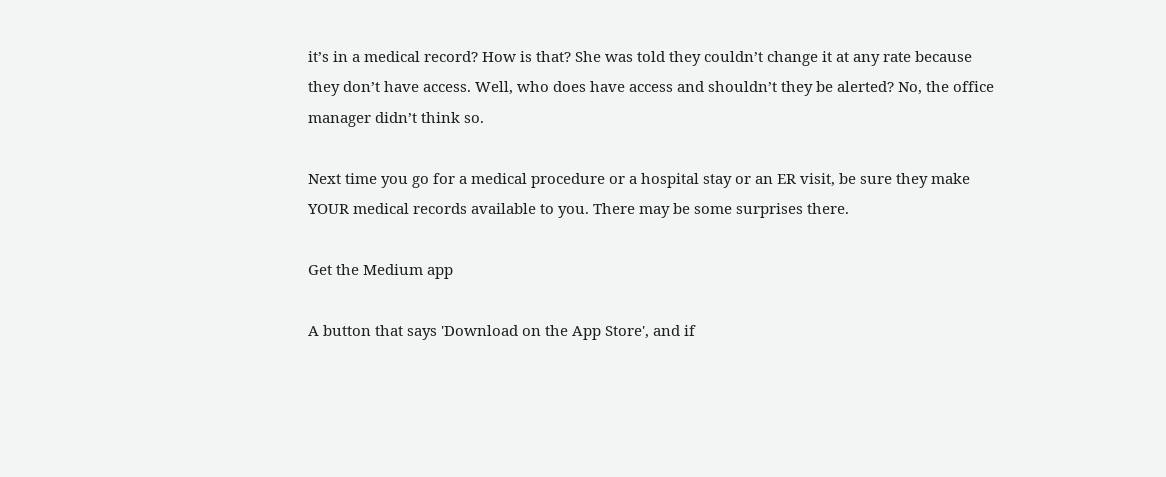it’s in a medical record? How is that? She was told they couldn’t change it at any rate because they don’t have access. Well, who does have access and shouldn’t they be alerted? No, the office manager didn’t think so.

Next time you go for a medical procedure or a hospital stay or an ER visit, be sure they make YOUR medical records available to you. There may be some surprises there.

Get the Medium app

A button that says 'Download on the App Store', and if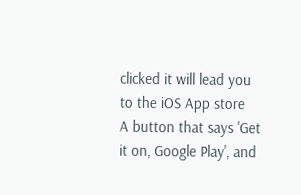clicked it will lead you to the iOS App store
A button that says 'Get it on, Google Play', and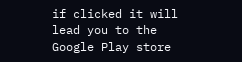if clicked it will lead you to the Google Play store